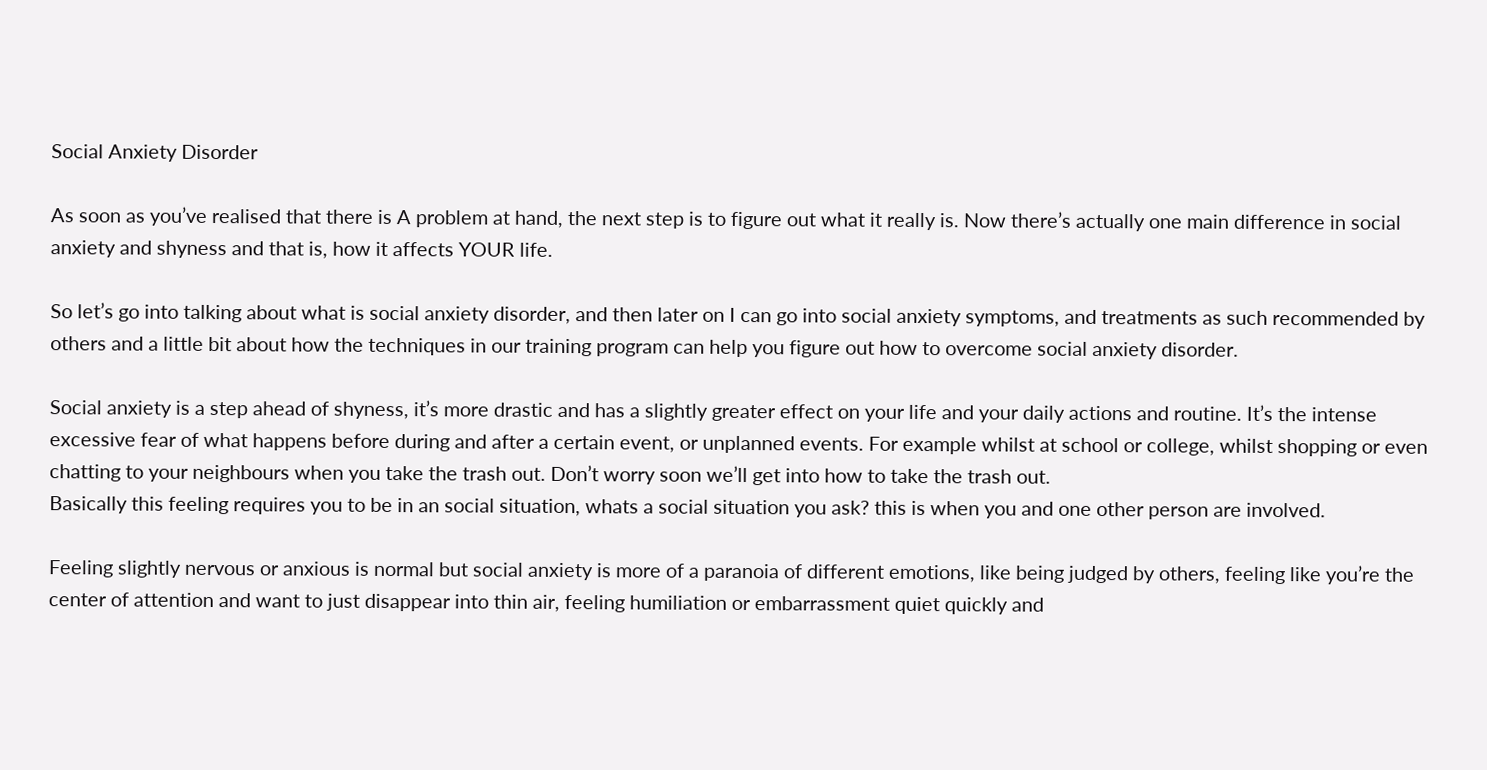Social Anxiety Disorder

As soon as you’ve realised that there is A problem at hand, the next step is to figure out what it really is. Now there’s actually one main difference in social anxiety and shyness and that is, how it affects YOUR life.

So let’s go into talking about what is social anxiety disorder, and then later on I can go into social anxiety symptoms, and treatments as such recommended by others and a little bit about how the techniques in our training program can help you figure out how to overcome social anxiety disorder.

Social anxiety is a step ahead of shyness, it’s more drastic and has a slightly greater effect on your life and your daily actions and routine. It’s the intense excessive fear of what happens before during and after a certain event, or unplanned events. For example whilst at school or college, whilst shopping or even chatting to your neighbours when you take the trash out. Don’t worry soon we’ll get into how to take the trash out.
Basically this feeling requires you to be in an social situation, whats a social situation you ask? this is when you and one other person are involved.

Feeling slightly nervous or anxious is normal but social anxiety is more of a paranoia of different emotions, like being judged by others, feeling like you’re the center of attention and want to just disappear into thin air, feeling humiliation or embarrassment quiet quickly and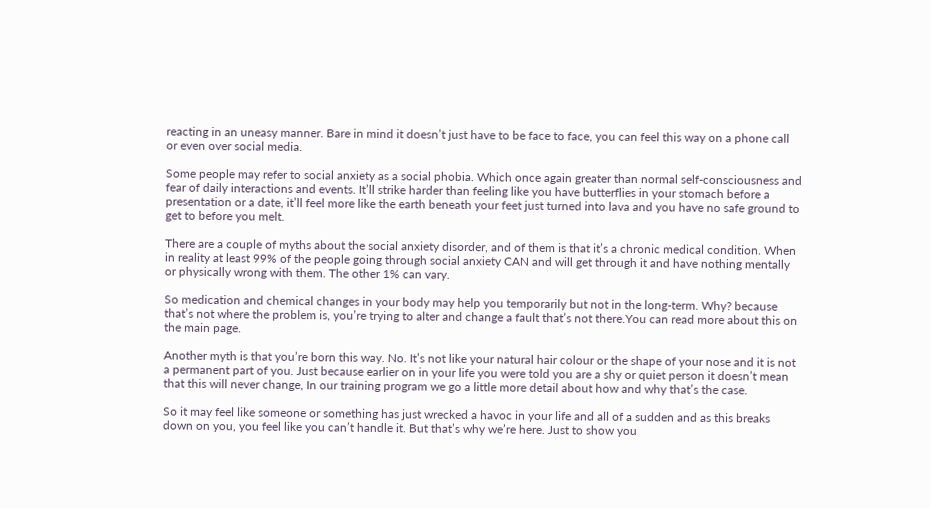reacting in an uneasy manner. Bare in mind it doesn’t just have to be face to face, you can feel this way on a phone call or even over social media.

Some people may refer to social anxiety as a social phobia. Which once again greater than normal self-consciousness and fear of daily interactions and events. It’ll strike harder than feeling like you have butterflies in your stomach before a presentation or a date, it’ll feel more like the earth beneath your feet just turned into lava and you have no safe ground to get to before you melt.

There are a couple of myths about the social anxiety disorder, and of them is that it’s a chronic medical condition. When in reality at least 99% of the people going through social anxiety CAN and will get through it and have nothing mentally or physically wrong with them. The other 1% can vary.

So medication and chemical changes in your body may help you temporarily but not in the long-term. Why? because that’s not where the problem is, you’re trying to alter and change a fault that’s not there.You can read more about this on the main page.

Another myth is that you’re born this way. No. It’s not like your natural hair colour or the shape of your nose and it is not a permanent part of you. Just because earlier on in your life you were told you are a shy or quiet person it doesn’t mean that this will never change, In our training program we go a little more detail about how and why that’s the case.

So it may feel like someone or something has just wrecked a havoc in your life and all of a sudden and as this breaks down on you, you feel like you can’t handle it. But that’s why we’re here. Just to show you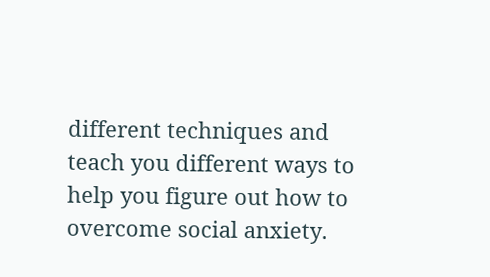different techniques and teach you different ways to help you figure out how to overcome social anxiety.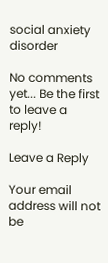social anxiety disorder

No comments yet... Be the first to leave a reply!

Leave a Reply

Your email address will not be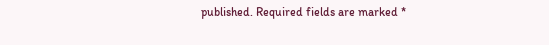published. Required fields are marked *